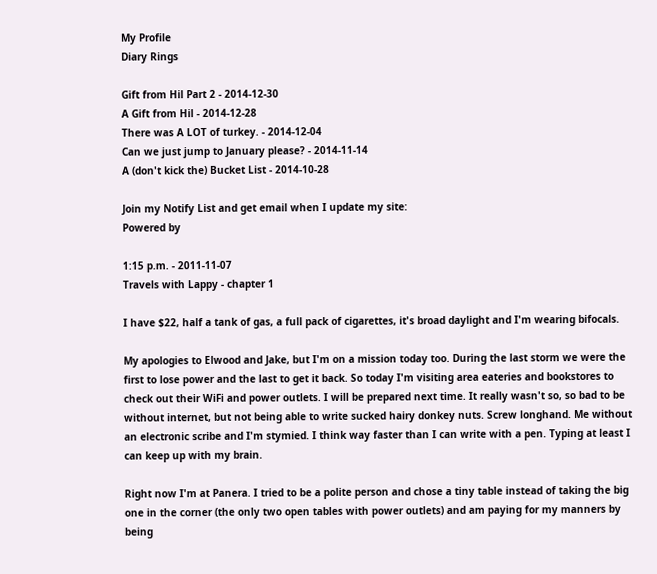My Profile
Diary Rings

Gift from Hil Part 2 - 2014-12-30
A Gift from Hil - 2014-12-28
There was A LOT of turkey. - 2014-12-04
Can we just jump to January please? - 2014-11-14
A (don't kick the) Bucket List - 2014-10-28

Join my Notify List and get email when I update my site:
Powered by

1:15 p.m. - 2011-11-07
Travels with Lappy - chapter 1

I have $22, half a tank of gas, a full pack of cigarettes, it's broad daylight and I'm wearing bifocals.

My apologies to Elwood and Jake, but I'm on a mission today too. During the last storm we were the first to lose power and the last to get it back. So today I'm visiting area eateries and bookstores to check out their WiFi and power outlets. I will be prepared next time. It really wasn't so, so bad to be without internet, but not being able to write sucked hairy donkey nuts. Screw longhand. Me without an electronic scribe and I'm stymied. I think way faster than I can write with a pen. Typing at least I can keep up with my brain.

Right now I'm at Panera. I tried to be a polite person and chose a tiny table instead of taking the big one in the corner (the only two open tables with power outlets) and am paying for my manners by being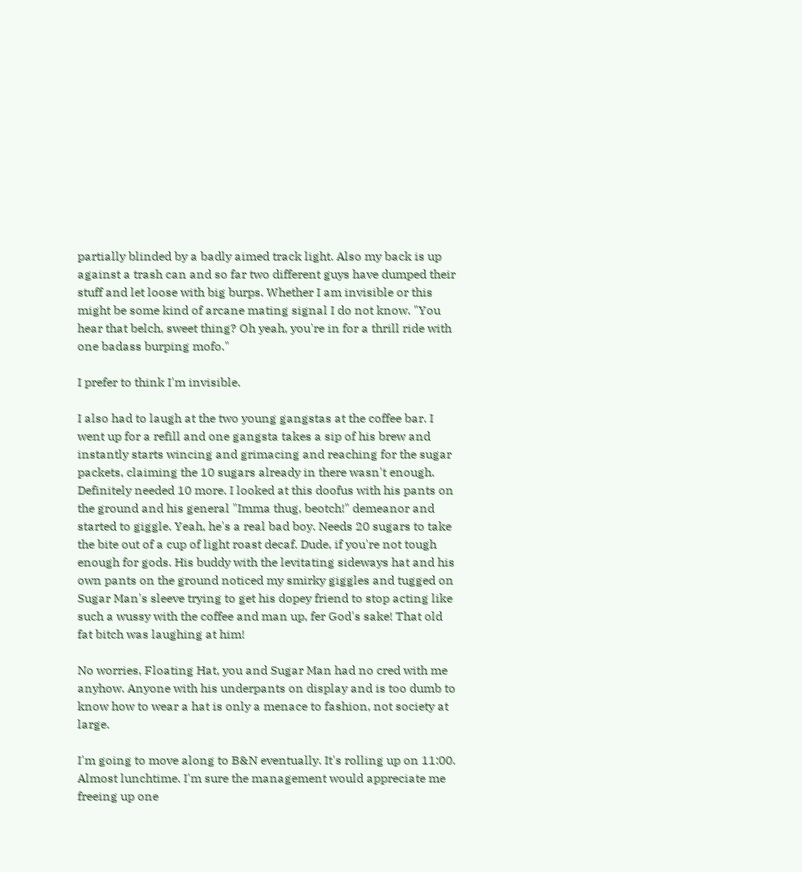partially blinded by a badly aimed track light. Also my back is up against a trash can and so far two different guys have dumped their stuff and let loose with big burps. Whether I am invisible or this might be some kind of arcane mating signal I do not know. "You hear that belch, sweet thing? Oh yeah, you're in for a thrill ride with one badass burping mofo."

I prefer to think I'm invisible.

I also had to laugh at the two young gangstas at the coffee bar. I went up for a refill and one gangsta takes a sip of his brew and instantly starts wincing and grimacing and reaching for the sugar packets, claiming the 10 sugars already in there wasn't enough. Definitely needed 10 more. I looked at this doofus with his pants on the ground and his general "Imma thug, beotch!" demeanor and started to giggle. Yeah, he's a real bad boy. Needs 20 sugars to take the bite out of a cup of light roast decaf. Dude, if you're not tough enough for gods. His buddy with the levitating sideways hat and his own pants on the ground noticed my smirky giggles and tugged on Sugar Man's sleeve trying to get his dopey friend to stop acting like such a wussy with the coffee and man up, fer God's sake! That old fat bitch was laughing at him!

No worries, Floating Hat, you and Sugar Man had no cred with me anyhow. Anyone with his underpants on display and is too dumb to know how to wear a hat is only a menace to fashion, not society at large.

I'm going to move along to B&N eventually. It's rolling up on 11:00. Almost lunchtime. I'm sure the management would appreciate me freeing up one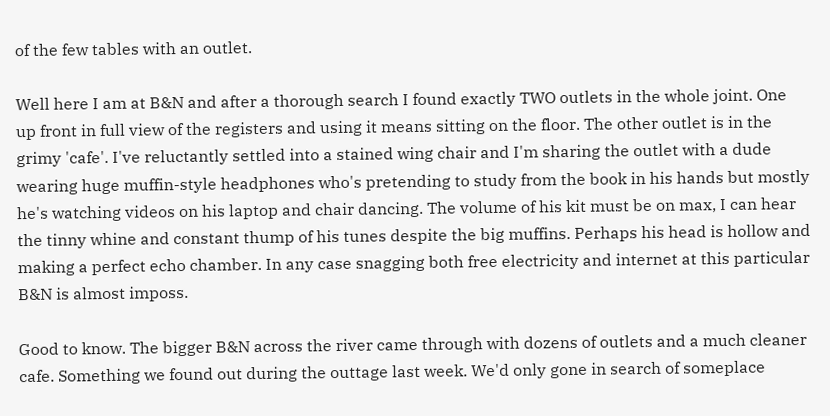of the few tables with an outlet.

Well here I am at B&N and after a thorough search I found exactly TWO outlets in the whole joint. One up front in full view of the registers and using it means sitting on the floor. The other outlet is in the grimy 'cafe'. I've reluctantly settled into a stained wing chair and I'm sharing the outlet with a dude wearing huge muffin-style headphones who's pretending to study from the book in his hands but mostly he's watching videos on his laptop and chair dancing. The volume of his kit must be on max, I can hear the tinny whine and constant thump of his tunes despite the big muffins. Perhaps his head is hollow and making a perfect echo chamber. In any case snagging both free electricity and internet at this particular B&N is almost imposs.

Good to know. The bigger B&N across the river came through with dozens of outlets and a much cleaner cafe. Something we found out during the outtage last week. We'd only gone in search of someplace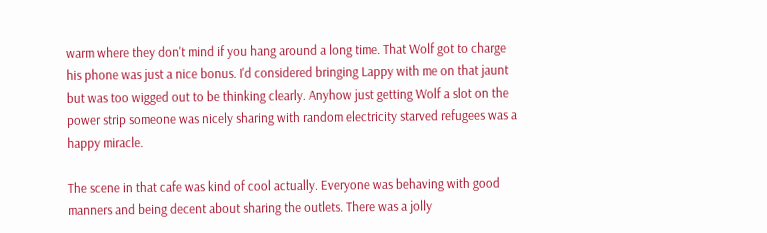warm where they don't mind if you hang around a long time. That Wolf got to charge his phone was just a nice bonus. I'd considered bringing Lappy with me on that jaunt but was too wigged out to be thinking clearly. Anyhow just getting Wolf a slot on the power strip someone was nicely sharing with random electricity starved refugees was a happy miracle.

The scene in that cafe was kind of cool actually. Everyone was behaving with good manners and being decent about sharing the outlets. There was a jolly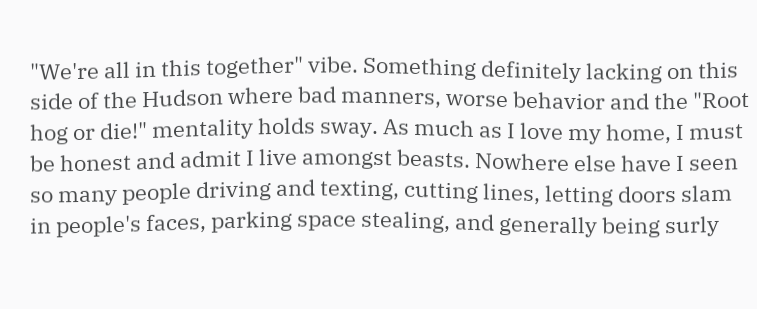"We're all in this together" vibe. Something definitely lacking on this side of the Hudson where bad manners, worse behavior and the "Root hog or die!" mentality holds sway. As much as I love my home, I must be honest and admit I live amongst beasts. Nowhere else have I seen so many people driving and texting, cutting lines, letting doors slam in people's faces, parking space stealing, and generally being surly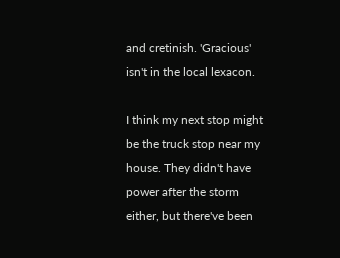and cretinish. 'Gracious' isn't in the local lexacon.

I think my next stop might be the truck stop near my house. They didn't have power after the storm either, but there've been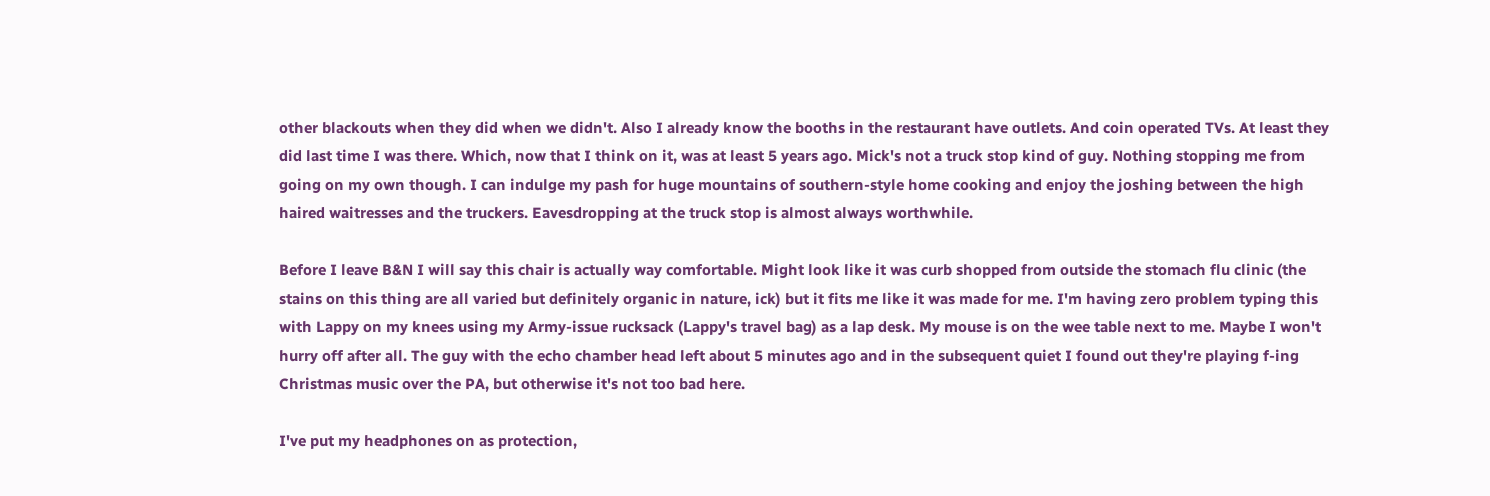other blackouts when they did when we didn't. Also I already know the booths in the restaurant have outlets. And coin operated TVs. At least they did last time I was there. Which, now that I think on it, was at least 5 years ago. Mick's not a truck stop kind of guy. Nothing stopping me from going on my own though. I can indulge my pash for huge mountains of southern-style home cooking and enjoy the joshing between the high haired waitresses and the truckers. Eavesdropping at the truck stop is almost always worthwhile.

Before I leave B&N I will say this chair is actually way comfortable. Might look like it was curb shopped from outside the stomach flu clinic (the stains on this thing are all varied but definitely organic in nature, ick) but it fits me like it was made for me. I'm having zero problem typing this with Lappy on my knees using my Army-issue rucksack (Lappy's travel bag) as a lap desk. My mouse is on the wee table next to me. Maybe I won't hurry off after all. The guy with the echo chamber head left about 5 minutes ago and in the subsequent quiet I found out they're playing f-ing Christmas music over the PA, but otherwise it's not too bad here.

I've put my headphones on as protection,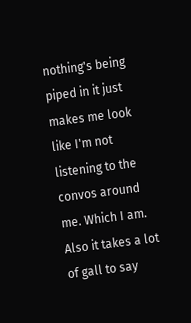nothing's being piped in it just makes me look like I'm not listening to the convos around me. Which I am. Also it takes a lot of gall to say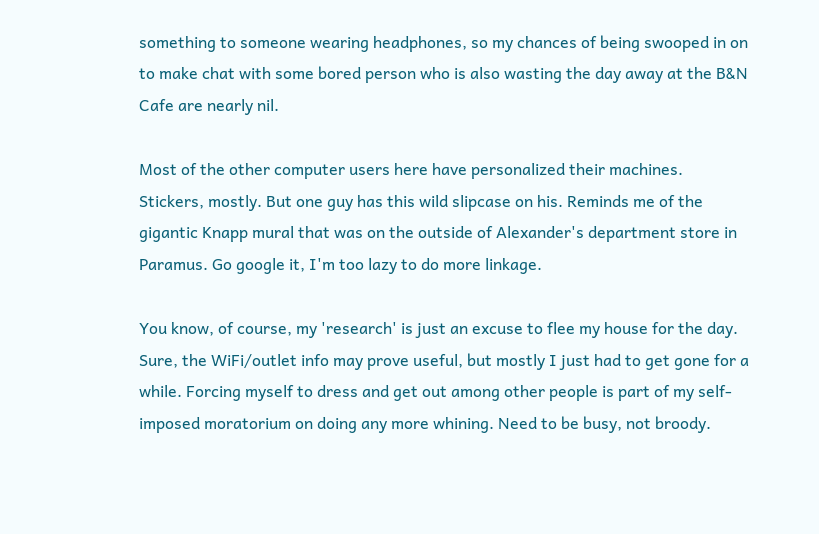something to someone wearing headphones, so my chances of being swooped in on to make chat with some bored person who is also wasting the day away at the B&N Cafe are nearly nil.

Most of the other computer users here have personalized their machines. Stickers, mostly. But one guy has this wild slipcase on his. Reminds me of the gigantic Knapp mural that was on the outside of Alexander's department store in Paramus. Go google it, I'm too lazy to do more linkage.

You know, of course, my 'research' is just an excuse to flee my house for the day. Sure, the WiFi/outlet info may prove useful, but mostly I just had to get gone for a while. Forcing myself to dress and get out among other people is part of my self-imposed moratorium on doing any more whining. Need to be busy, not broody.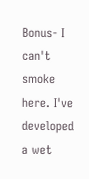Bonus- I can't smoke here. I've developed a wet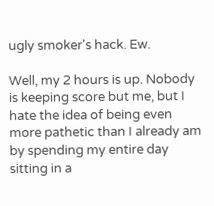ugly smoker's hack. Ew.

Well, my 2 hours is up. Nobody is keeping score but me, but I hate the idea of being even more pathetic than I already am by spending my entire day sitting in a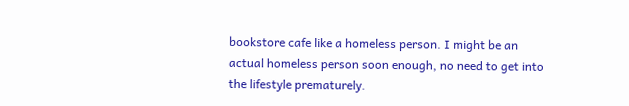bookstore cafe like a homeless person. I might be an actual homeless person soon enough, no need to get into the lifestyle prematurely.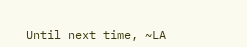Until next time, ~LA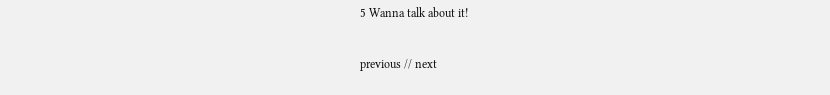5 Wanna talk about it!

previous // next